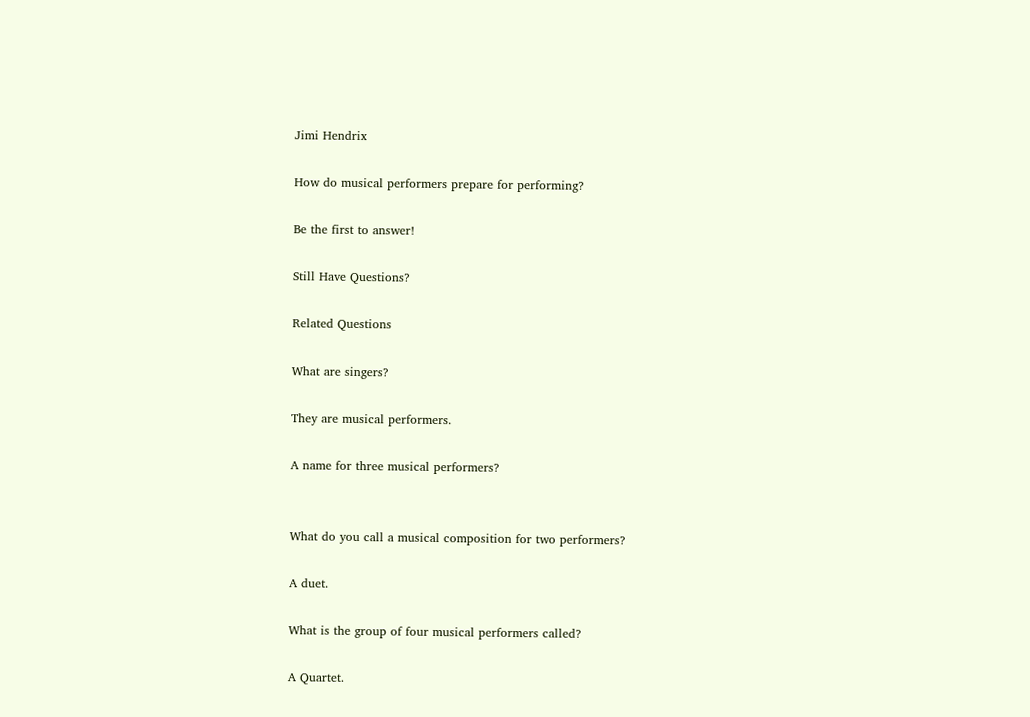Jimi Hendrix

How do musical performers prepare for performing?

Be the first to answer!

Still Have Questions?

Related Questions

What are singers?

They are musical performers.

A name for three musical performers?


What do you call a musical composition for two performers?

A duet.

What is the group of four musical performers called?

A Quartet.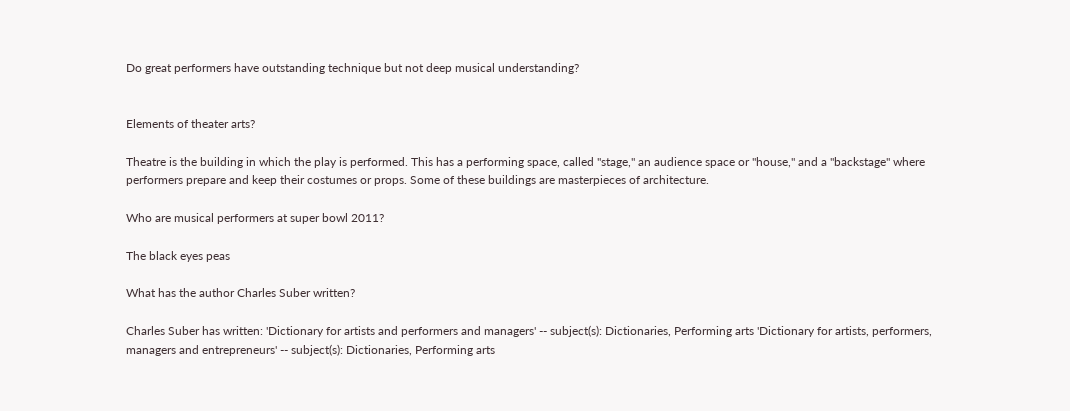Do great performers have outstanding technique but not deep musical understanding?


Elements of theater arts?

Theatre is the building in which the play is performed. This has a performing space, called "stage," an audience space or "house," and a "backstage" where performers prepare and keep their costumes or props. Some of these buildings are masterpieces of architecture.

Who are musical performers at super bowl 2011?

The black eyes peas

What has the author Charles Suber written?

Charles Suber has written: 'Dictionary for artists and performers and managers' -- subject(s): Dictionaries, Performing arts 'Dictionary for artists, performers, managers and entrepreneurs' -- subject(s): Dictionaries, Performing arts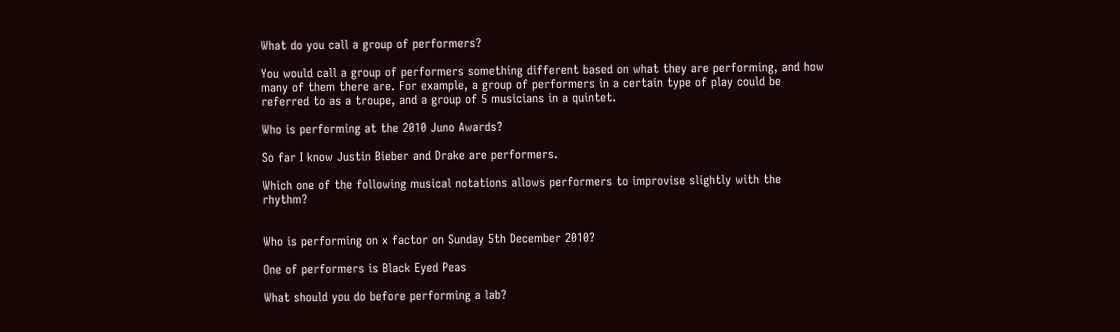What do you call a group of performers?

You would call a group of performers something different based on what they are performing, and how many of them there are. For example, a group of performers in a certain type of play could be referred to as a troupe, and a group of 5 musicians in a quintet.

Who is performing at the 2010 Juno Awards?

So far I know Justin Bieber and Drake are performers.

Which one of the following musical notations allows performers to improvise slightly with the rhythm?


Who is performing on x factor on Sunday 5th December 2010?

One of performers is Black Eyed Peas

What should you do before performing a lab?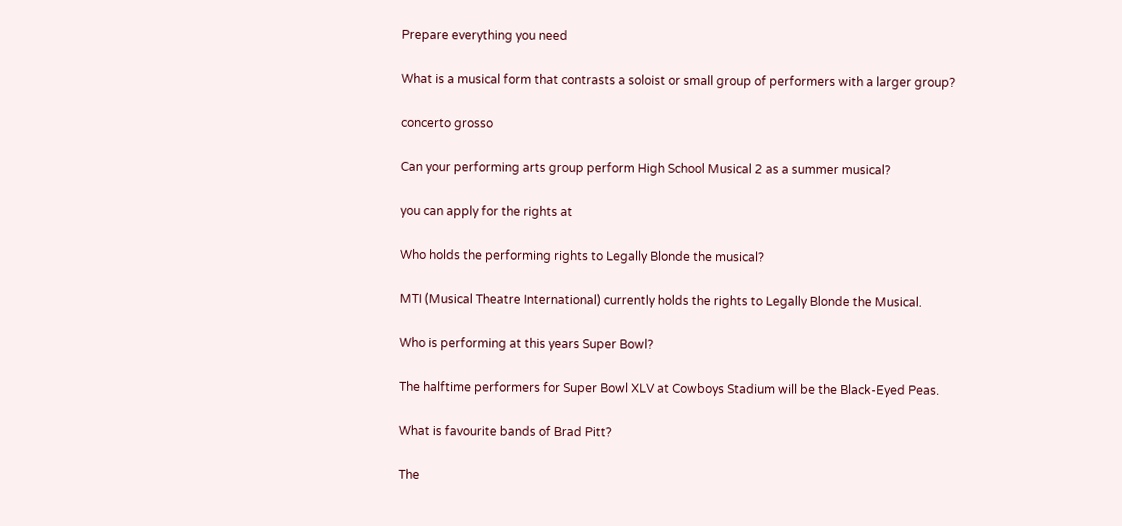Prepare everything you need

What is a musical form that contrasts a soloist or small group of performers with a larger group?

concerto grosso

Can your performing arts group perform High School Musical 2 as a summer musical?

you can apply for the rights at

Who holds the performing rights to Legally Blonde the musical?

MTI (Musical Theatre International) currently holds the rights to Legally Blonde the Musical.

Who is performing at this years Super Bowl?

The halftime performers for Super Bowl XLV at Cowboys Stadium will be the Black-Eyed Peas.

What is favourite bands of Brad Pitt?

The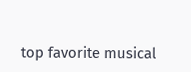top favorite musical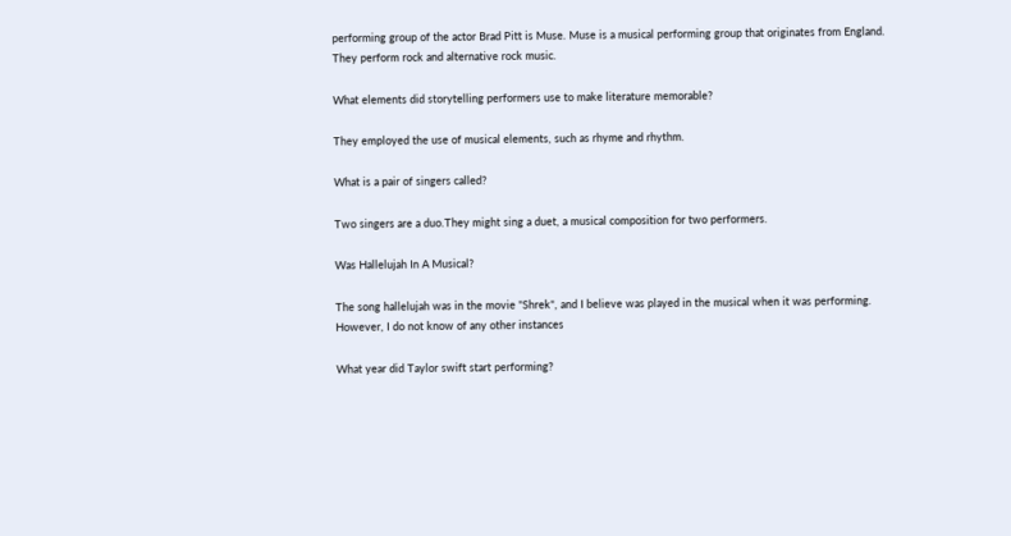performing group of the actor Brad Pitt is Muse. Muse is a musical performing group that originates from England. They perform rock and alternative rock music.

What elements did storytelling performers use to make literature memorable?

They employed the use of musical elements, such as rhyme and rhythm.

What is a pair of singers called?

Two singers are a duo.They might sing a duet, a musical composition for two performers.

Was Hallelujah In A Musical?

The song hallelujah was in the movie "Shrek", and I believe was played in the musical when it was performing. However, I do not know of any other instances

What year did Taylor swift start performing?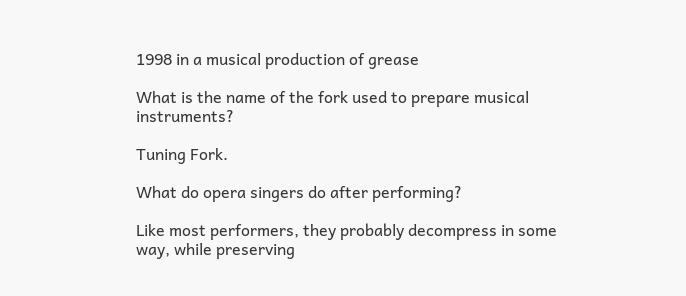1998 in a musical production of grease

What is the name of the fork used to prepare musical instruments?

Tuning Fork.

What do opera singers do after performing?

Like most performers, they probably decompress in some way, while preserving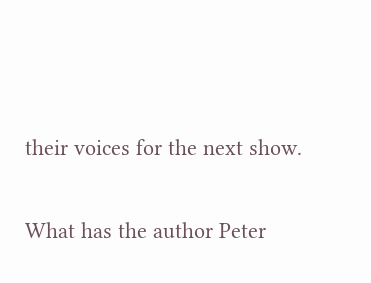their voices for the next show.

What has the author Peter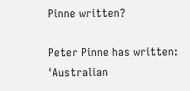Pinne written?

Peter Pinne has written: 'Australian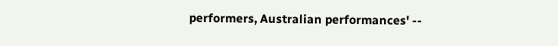performers, Australian performances' --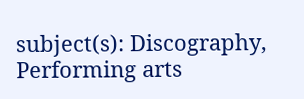subject(s): Discography, Performing arts